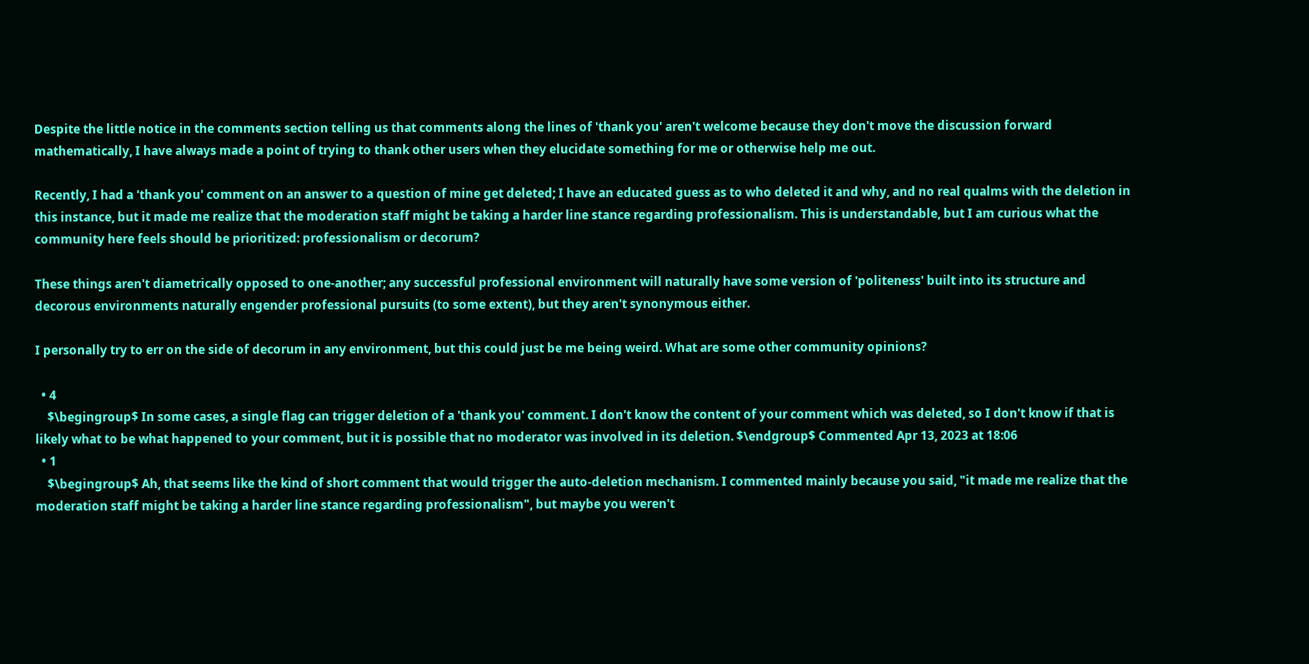Despite the little notice in the comments section telling us that comments along the lines of 'thank you' aren't welcome because they don't move the discussion forward mathematically, I have always made a point of trying to thank other users when they elucidate something for me or otherwise help me out.

Recently, I had a 'thank you' comment on an answer to a question of mine get deleted; I have an educated guess as to who deleted it and why, and no real qualms with the deletion in this instance, but it made me realize that the moderation staff might be taking a harder line stance regarding professionalism. This is understandable, but I am curious what the community here feels should be prioritized: professionalism or decorum?

These things aren't diametrically opposed to one-another; any successful professional environment will naturally have some version of 'politeness' built into its structure and decorous environments naturally engender professional pursuits (to some extent), but they aren't synonymous either.

I personally try to err on the side of decorum in any environment, but this could just be me being weird. What are some other community opinions?

  • 4
    $\begingroup$ In some cases, a single flag can trigger deletion of a 'thank you' comment. I don't know the content of your comment which was deleted, so I don't know if that is likely what to be what happened to your comment, but it is possible that no moderator was involved in its deletion. $\endgroup$ Commented Apr 13, 2023 at 18:06
  • 1
    $\begingroup$ Ah, that seems like the kind of short comment that would trigger the auto-deletion mechanism. I commented mainly because you said, "it made me realize that the moderation staff might be taking a harder line stance regarding professionalism", but maybe you weren't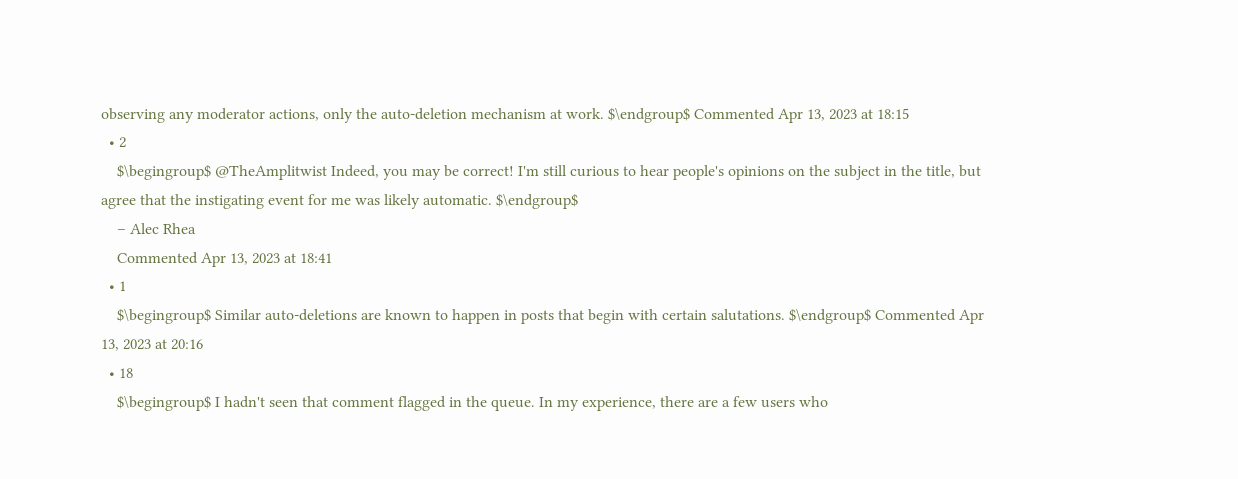observing any moderator actions, only the auto-deletion mechanism at work. $\endgroup$ Commented Apr 13, 2023 at 18:15
  • 2
    $\begingroup$ @TheAmplitwist Indeed, you may be correct! I'm still curious to hear people's opinions on the subject in the title, but agree that the instigating event for me was likely automatic. $\endgroup$
    – Alec Rhea
    Commented Apr 13, 2023 at 18:41
  • 1
    $\begingroup$ Similar auto-deletions are known to happen in posts that begin with certain salutations. $\endgroup$ Commented Apr 13, 2023 at 20:16
  • 18
    $\begingroup$ I hadn't seen that comment flagged in the queue. In my experience, there are a few users who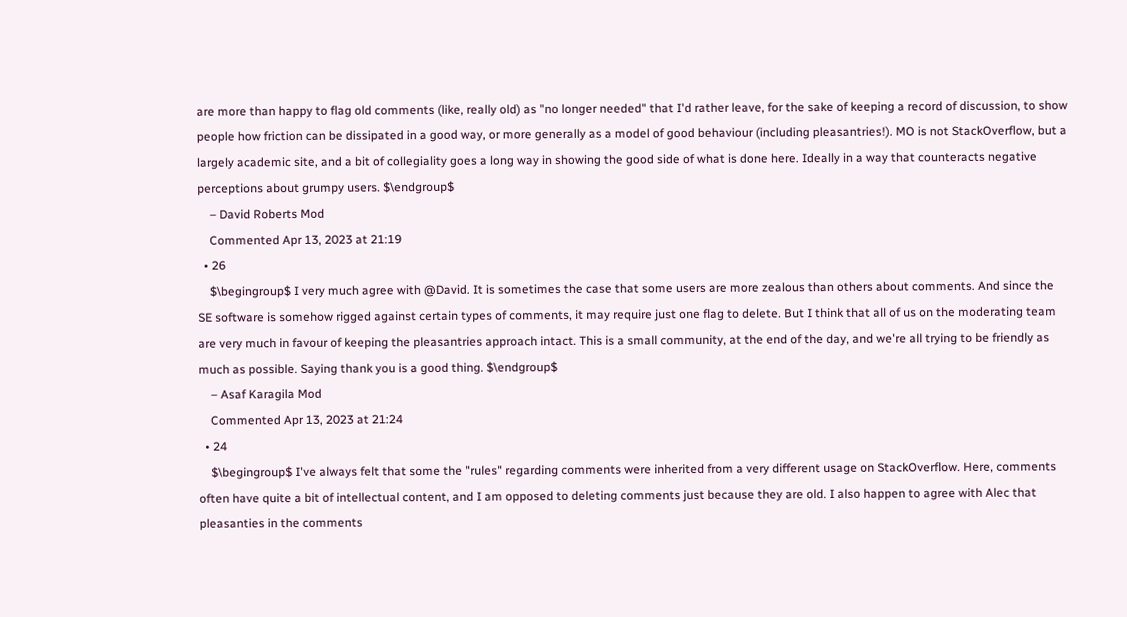are more than happy to flag old comments (like, really old) as "no longer needed" that I'd rather leave, for the sake of keeping a record of discussion, to show people how friction can be dissipated in a good way, or more generally as a model of good behaviour (including pleasantries!). MO is not StackOverflow, but a largely academic site, and a bit of collegiality goes a long way in showing the good side of what is done here. Ideally in a way that counteracts negative perceptions about grumpy users. $\endgroup$
    – David Roberts Mod
    Commented Apr 13, 2023 at 21:19
  • 26
    $\begingroup$ I very much agree with @David. It is sometimes the case that some users are more zealous than others about comments. And since the SE software is somehow rigged against certain types of comments, it may require just one flag to delete. But I think that all of us on the moderating team are very much in favour of keeping the pleasantries approach intact. This is a small community, at the end of the day, and we're all trying to be friendly as much as possible. Saying thank you is a good thing. $\endgroup$
    – Asaf Karagila Mod
    Commented Apr 13, 2023 at 21:24
  • 24
    $\begingroup$ I've always felt that some the "rules" regarding comments were inherited from a very different usage on StackOverflow. Here, comments often have quite a bit of intellectual content, and I am opposed to deleting comments just because they are old. I also happen to agree with Alec that pleasanties in the comments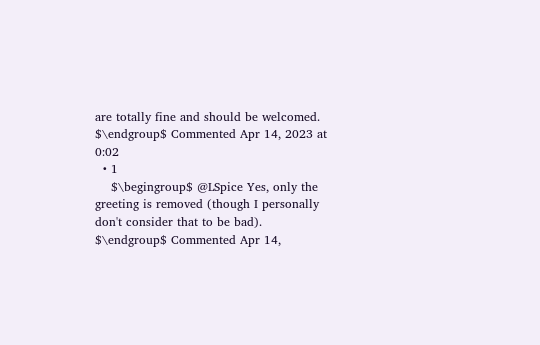are totally fine and should be welcomed. $\endgroup$ Commented Apr 14, 2023 at 0:02
  • 1
    $\begingroup$ @LSpice Yes, only the greeting is removed (though I personally don't consider that to be bad). $\endgroup$ Commented Apr 14,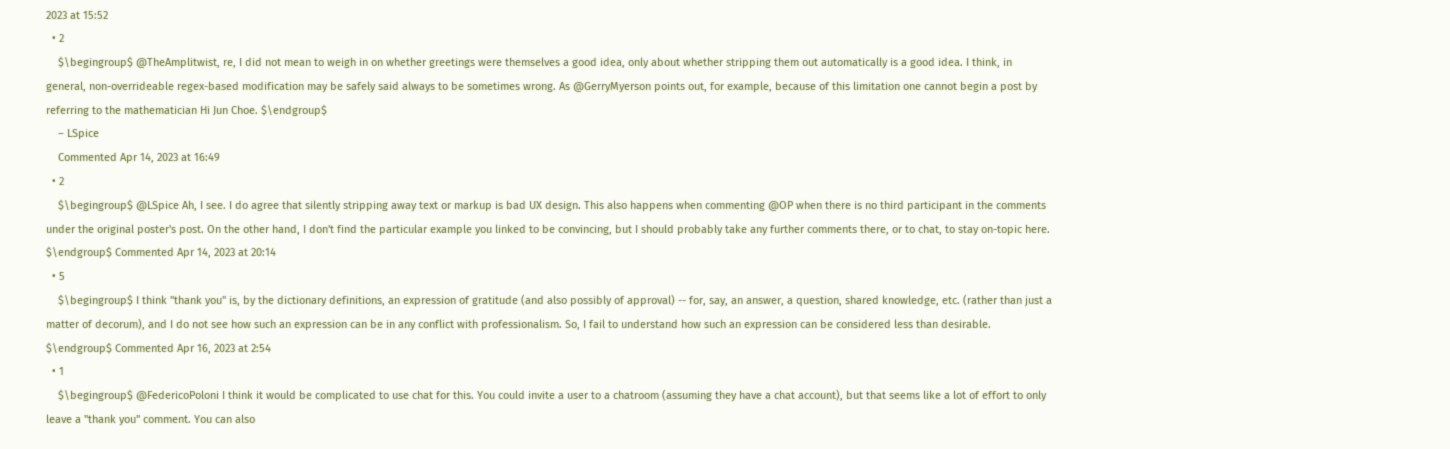2023 at 15:52
  • 2
    $\begingroup$ @TheAmplitwist, re, I did not mean to weigh in on whether greetings were themselves a good idea, only about whether stripping them out automatically is a good idea. I think, in general, non-overrideable regex-based modification may be safely said always to be sometimes wrong. As @GerryMyerson points out, for example, because of this limitation one cannot begin a post by referring to the mathematician Hi Jun Choe. $\endgroup$
    – LSpice
    Commented Apr 14, 2023 at 16:49
  • 2
    $\begingroup$ @LSpice Ah, I see. I do agree that silently stripping away text or markup is bad UX design. This also happens when commenting @OP when there is no third participant in the comments under the original poster's post. On the other hand, I don't find the particular example you linked to be convincing, but I should probably take any further comments there, or to chat, to stay on-topic here. $\endgroup$ Commented Apr 14, 2023 at 20:14
  • 5
    $\begingroup$ I think "thank you" is, by the dictionary definitions, an expression of gratitude (and also possibly of approval) -- for, say, an answer, a question, shared knowledge, etc. (rather than just a matter of decorum), and I do not see how such an expression can be in any conflict with professionalism. So, I fail to understand how such an expression can be considered less than desirable. $\endgroup$ Commented Apr 16, 2023 at 2:54
  • 1
    $\begingroup$ @FedericoPoloni I think it would be complicated to use chat for this. You could invite a user to a chatroom (assuming they have a chat account), but that seems like a lot of effort to only leave a "thank you" comment. You can also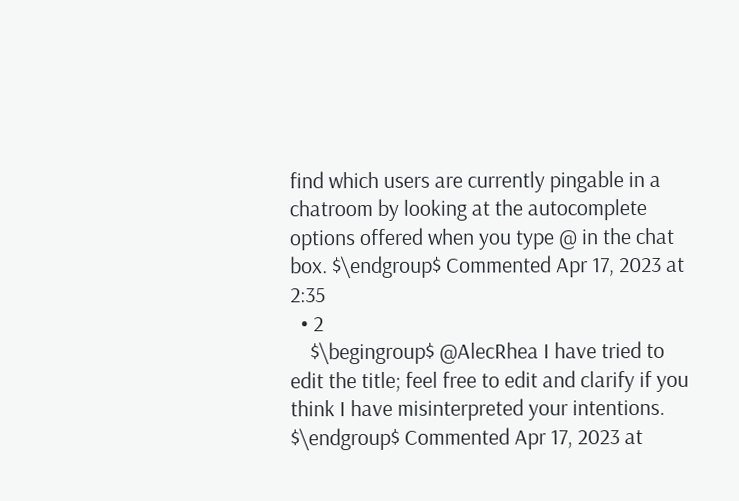find which users are currently pingable in a chatroom by looking at the autocomplete options offered when you type @ in the chat box. $\endgroup$ Commented Apr 17, 2023 at 2:35
  • 2
    $\begingroup$ @AlecRhea I have tried to edit the title; feel free to edit and clarify if you think I have misinterpreted your intentions. $\endgroup$ Commented Apr 17, 2023 at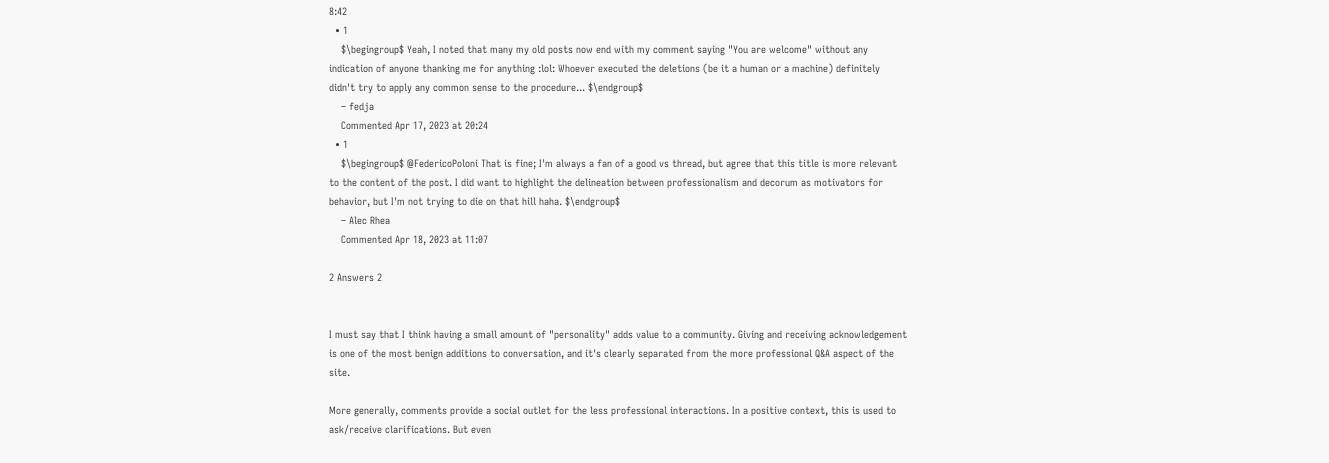8:42
  • 1
    $\begingroup$ Yeah, I noted that many my old posts now end with my comment saying "You are welcome" without any indication of anyone thanking me for anything :lol: Whoever executed the deletions (be it a human or a machine) definitely didn't try to apply any common sense to the procedure... $\endgroup$
    – fedja
    Commented Apr 17, 2023 at 20:24
  • 1
    $\begingroup$ @FedericoPoloni That is fine; I'm always a fan of a good vs thread, but agree that this title is more relevant to the content of the post. I did want to highlight the delineation between professionalism and decorum as motivators for behavior, but I'm not trying to die on that hill haha. $\endgroup$
    – Alec Rhea
    Commented Apr 18, 2023 at 11:07

2 Answers 2


I must say that I think having a small amount of "personality" adds value to a community. Giving and receiving acknowledgement is one of the most benign additions to conversation, and it's clearly separated from the more professional Q&A aspect of the site.

More generally, comments provide a social outlet for the less professional interactions. In a positive context, this is used to ask/receive clarifications. But even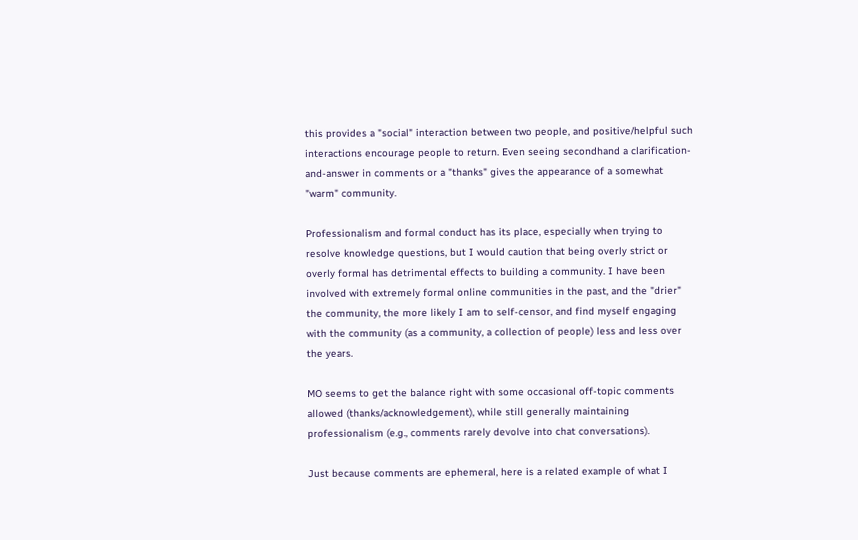this provides a "social" interaction between two people, and positive/helpful such interactions encourage people to return. Even seeing secondhand a clarification-and-answer in comments or a "thanks" gives the appearance of a somewhat "warm" community.

Professionalism and formal conduct has its place, especially when trying to resolve knowledge questions, but I would caution that being overly strict or overly formal has detrimental effects to building a community. I have been involved with extremely formal online communities in the past, and the "drier" the community, the more likely I am to self-censor, and find myself engaging with the community (as a community, a collection of people) less and less over the years.

MO seems to get the balance right with some occasional off-topic comments allowed (thanks/acknowledgement), while still generally maintaining professionalism (e.g., comments rarely devolve into chat conversations).

Just because comments are ephemeral, here is a related example of what I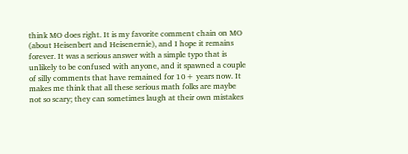think MO does right. It is my favorite comment chain on MO (about Heisenbert and Heisenernie), and I hope it remains forever. It was a serious answer with a simple typo that is unlikely to be confused with anyone, and it spawned a couple of silly comments that have remained for 10+ years now. It makes me think that all these serious math folks are maybe not so scary; they can sometimes laugh at their own mistakes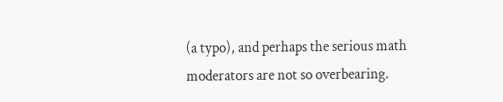(a typo), and perhaps the serious math moderators are not so overbearing.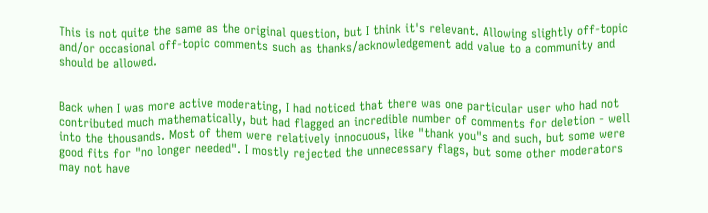This is not quite the same as the original question, but I think it's relevant. Allowing slightly off-topic and/or occasional off-topic comments such as thanks/acknowledgement add value to a community and should be allowed.


Back when I was more active moderating, I had noticed that there was one particular user who had not contributed much mathematically, but had flagged an incredible number of comments for deletion - well into the thousands. Most of them were relatively innocuous, like "thank you"s and such, but some were good fits for "no longer needed". I mostly rejected the unnecessary flags, but some other moderators may not have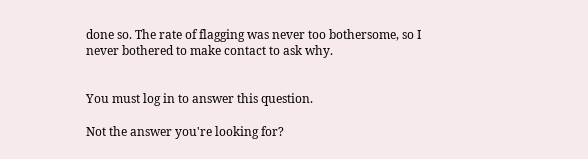done so. The rate of flagging was never too bothersome, so I never bothered to make contact to ask why.


You must log in to answer this question.

Not the answer you're looking for?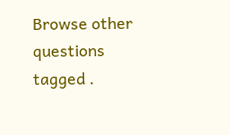Browse other questions tagged .